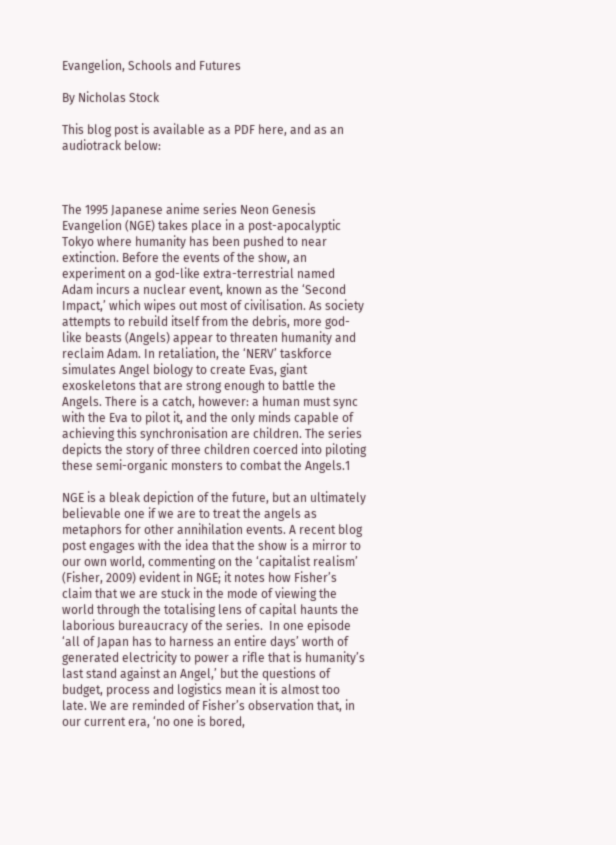Evangelion, Schools and Futures

By Nicholas Stock

This blog post is available as a PDF here, and as an audiotrack below:



The 1995 Japanese anime series Neon Genesis Evangelion (NGE) takes place in a post-apocalyptic Tokyo where humanity has been pushed to near extinction. Before the events of the show, an experiment on a god-like extra-terrestrial named Adam incurs a nuclear event, known as the ‘Second Impact,’ which wipes out most of civilisation. As society attempts to rebuild itself from the debris, more god-like beasts (Angels) appear to threaten humanity and reclaim Adam. In retaliation, the ‘NERV’ taskforce simulates Angel biology to create Evas, giant exoskeletons that are strong enough to battle the Angels. There is a catch, however: a human must sync with the Eva to pilot it, and the only minds capable of achieving this synchronisation are children. The series depicts the story of three children coerced into piloting these semi-organic monsters to combat the Angels.1

NGE is a bleak depiction of the future, but an ultimately believable one if we are to treat the angels as metaphors for other annihilation events. A recent blog post engages with the idea that the show is a mirror to our own world, commenting on the ‘capitalist realism’ (Fisher, 2009) evident in NGE; it notes how Fisher’s claim that we are stuck in the mode of viewing the world through the totalising lens of capital haunts the laborious bureaucracy of the series.  In one episode ‘all of Japan has to harness an entire days’ worth of generated electricity to power a rifle that is humanity’s last stand against an Angel,’ but the questions of budget, process and logistics mean it is almost too late. We are reminded of Fisher’s observation that, in our current era, ‘no one is bored,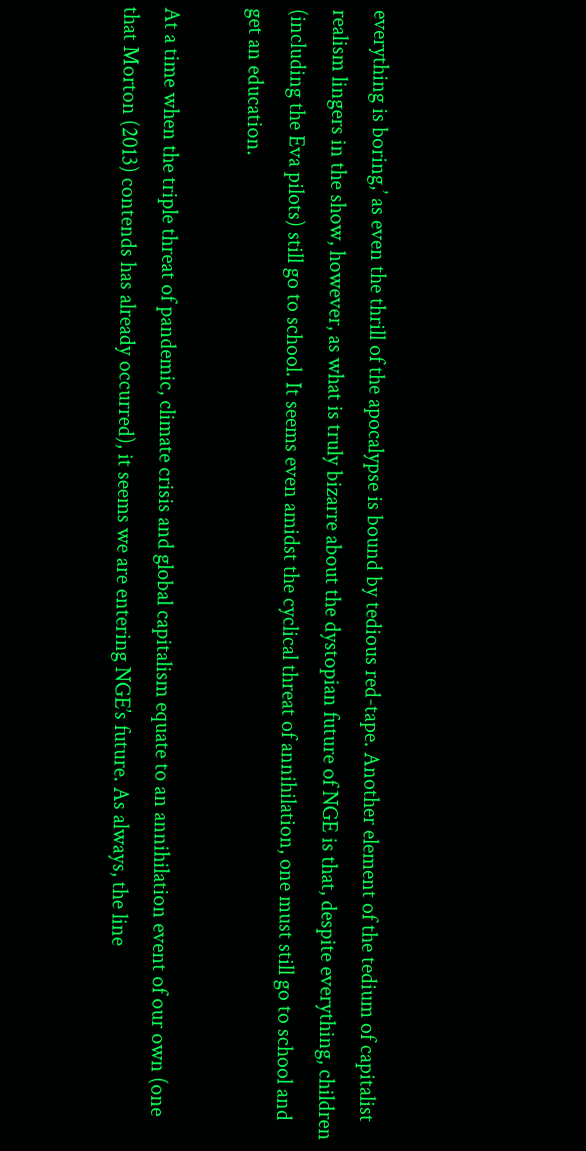everything is boring,’ as even the thrill of the apocalypse is bound by tedious red-tape. Another element of the tedium of capitalist realism lingers in the show, however, as what is truly bizarre about the dystopian future of NGE is that, despite everything, children (including the Eva pilots) still go to school. It seems even amidst the cyclical threat of annihilation, one must still go to school and get an education.

At a time when the triple threat of pandemic, climate crisis and global capitalism equate to an annihilation event of our own (one that Morton (2013) contends has already occurred), it seems we are entering NGE’s future. As always, the line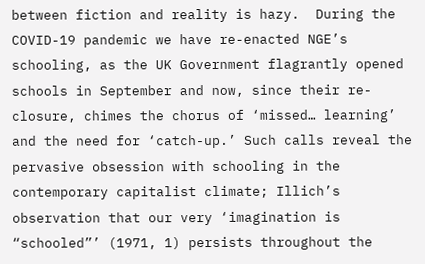between fiction and reality is hazy.  During the COVID-19 pandemic we have re-enacted NGE’s schooling, as the UK Government flagrantly opened schools in September and now, since their re-closure, chimes the chorus of ‘missed… learning’ and the need for ‘catch-up.’ Such calls reveal the pervasive obsession with schooling in the contemporary capitalist climate; Illich’s observation that our very ‘imagination is “schooled”’ (1971, 1) persists throughout the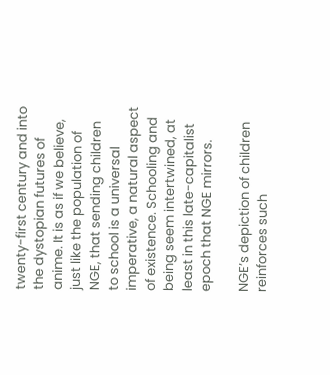twenty-first century and into the dystopian futures of anime. It is as if we believe, just like the population of NGE, that sending children to school is a universal imperative, a natural aspect of existence. Schooling and being seem intertwined, at least in this late-capitalist epoch that NGE mirrors.

NGE’s depiction of children reinforces such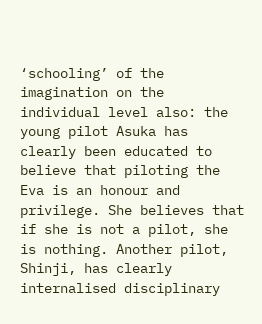‘schooling’ of the imagination on the individual level also: the young pilot Asuka has clearly been educated to believe that piloting the Eva is an honour and privilege. She believes that if she is not a pilot, she is nothing. Another pilot, Shinji, has clearly internalised disciplinary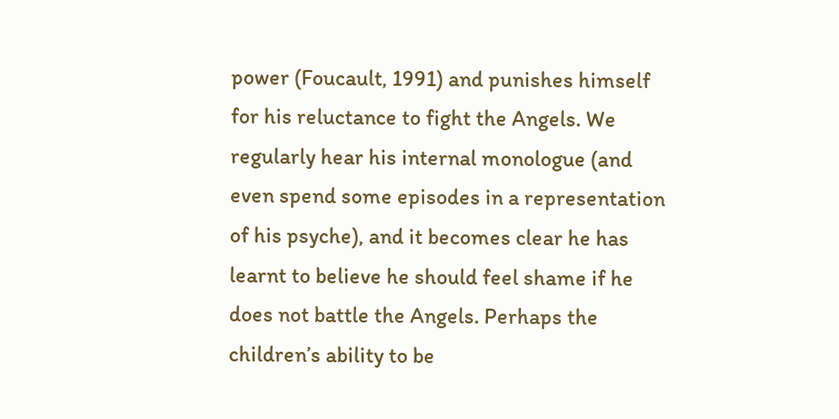power (Foucault, 1991) and punishes himself for his reluctance to fight the Angels. We regularly hear his internal monologue (and even spend some episodes in a representation of his psyche), and it becomes clear he has learnt to believe he should feel shame if he does not battle the Angels. Perhaps the children’s ability to be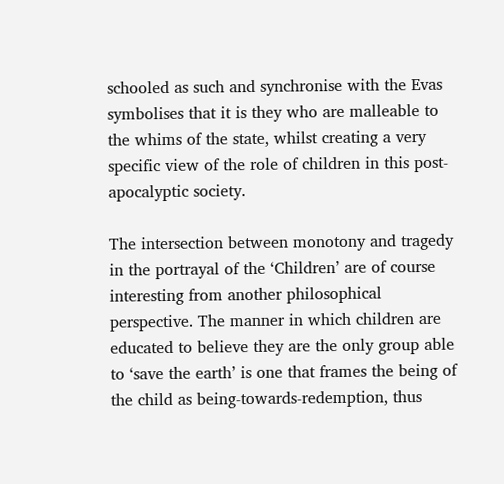schooled as such and synchronise with the Evas symbolises that it is they who are malleable to the whims of the state, whilst creating a very specific view of the role of children in this post-apocalyptic society.

The intersection between monotony and tragedy in the portrayal of the ‘Children’ are of course interesting from another philosophical perspective. The manner in which children are educated to believe they are the only group able to ‘save the earth’ is one that frames the being of the child as being-towards-redemption, thus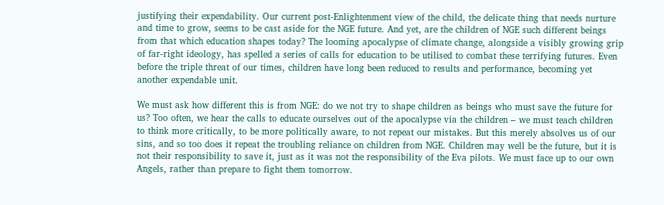justifying their expendability. Our current post-Enlightenment view of the child, the delicate thing that needs nurture and time to grow, seems to be cast aside for the NGE future. And yet, are the children of NGE such different beings from that which education shapes today? The looming apocalypse of climate change, alongside a visibly growing grip of far-right ideology, has spelled a series of calls for education to be utilised to combat these terrifying futures. Even before the triple threat of our times, children have long been reduced to results and performance, becoming yet another expendable unit.

We must ask how different this is from NGE: do we not try to shape children as beings who must save the future for us? Too often, we hear the calls to educate ourselves out of the apocalypse via the children – we must teach children to think more critically, to be more politically aware, to not repeat our mistakes. But this merely absolves us of our sins, and so too does it repeat the troubling reliance on children from NGE. Children may well be the future, but it is not their responsibility to save it, just as it was not the responsibility of the Eva pilots. We must face up to our own Angels, rather than prepare to fight them tomorrow.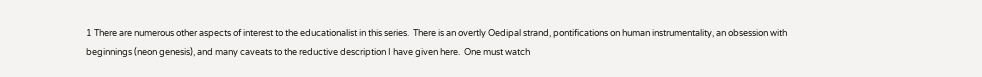1 There are numerous other aspects of interest to the educationalist in this series.  There is an overtly Oedipal strand, pontifications on human instrumentality, an obsession with beginnings (neon genesis), and many caveats to the reductive description I have given here.  One must watch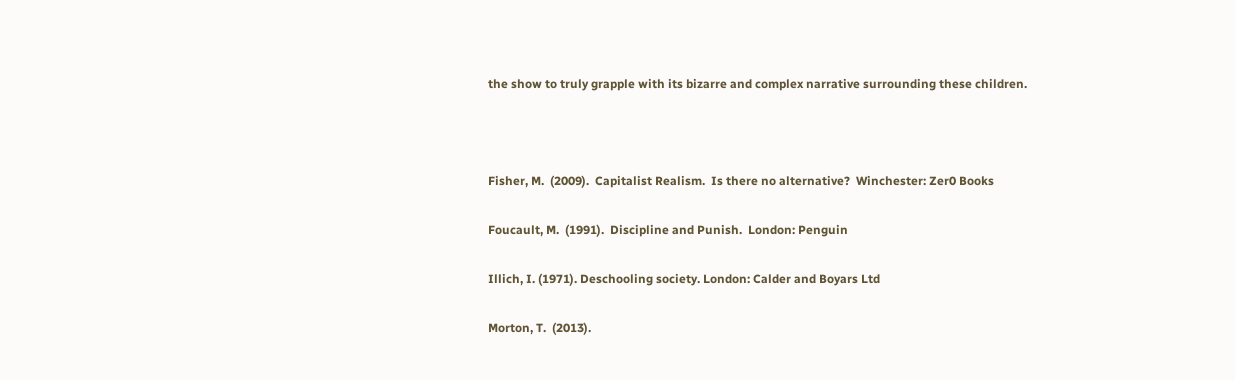the show to truly grapple with its bizarre and complex narrative surrounding these children.



Fisher, M.  (2009).  Capitalist Realism.  Is there no alternative?  Winchester: Zer0 Books

Foucault, M.  (1991).  Discipline and Punish.  London: Penguin

Illich, I. (1971). Deschooling society. London: Calder and Boyars Ltd

Morton, T.  (2013).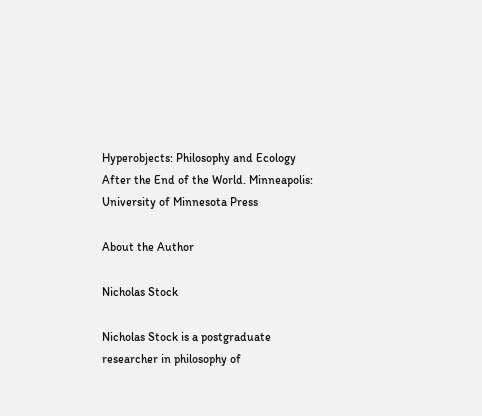Hyperobjects: Philosophy and Ecology After the End of the World. Minneapolis: University of Minnesota Press

About the Author

Nicholas Stock

Nicholas Stock is a postgraduate researcher in philosophy of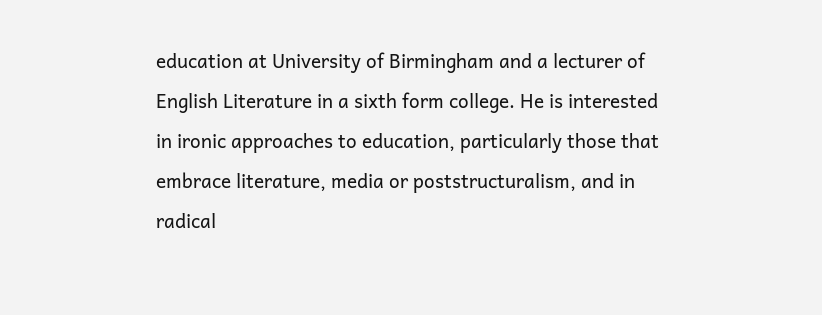education at University of Birmingham and a lecturer of English Literature in a sixth form college. He is interested in ironic approaches to education, particularly those that embrace literature, media or poststructuralism, and in radical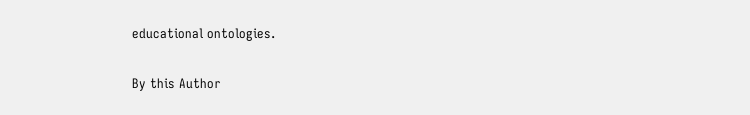educational ontologies.

By this Author